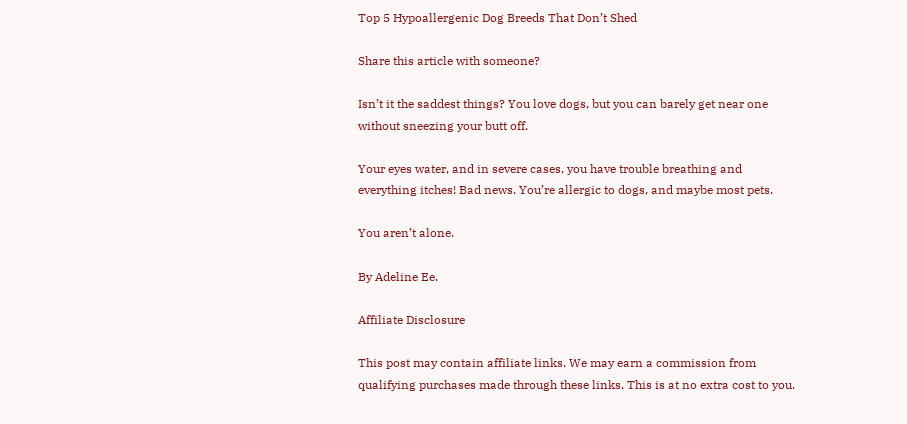Top 5 Hypoallergenic Dog Breeds That Don’t Shed

Share this article with someone?

Isn’t it the saddest things? You love dogs, but you can barely get near one without sneezing your butt off.

Your eyes water, and in severe cases, you have trouble breathing and everything itches! Bad news. You’re allergic to dogs, and maybe most pets.

You aren’t alone.

By Adeline Ee.

Affiliate Disclosure

This post may contain affiliate links. We may earn a commission from qualifying purchases made through these links. This is at no extra cost to you.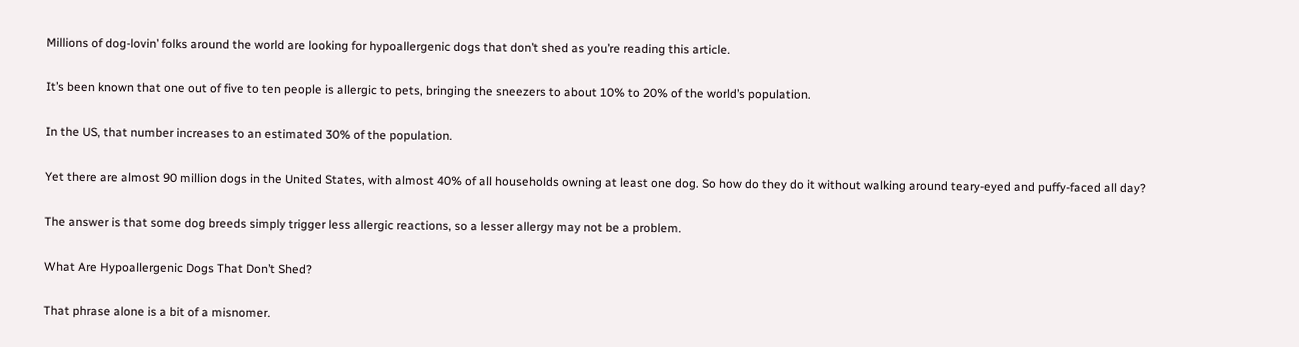Millions of dog-lovin’ folks around the world are looking for hypoallergenic dogs that don’t shed as you’re reading this article.

It’s been known that one out of five to ten people is allergic to pets, bringing the sneezers to about 10% to 20% of the world’s population.

In the US, that number increases to an estimated 30% of the population.

Yet there are almost 90 million dogs in the United States, with almost 40% of all households owning at least one dog. So how do they do it without walking around teary-eyed and puffy-faced all day?

The answer is that some dog breeds simply trigger less allergic reactions, so a lesser allergy may not be a problem.

What Are Hypoallergenic Dogs That Don’t Shed?

That phrase alone is a bit of a misnomer.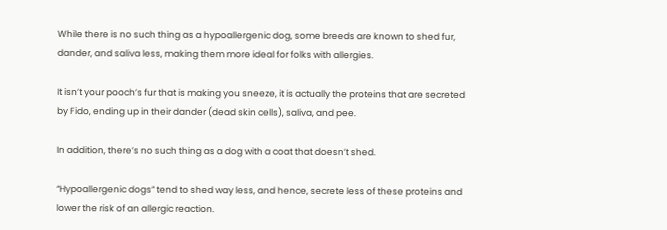While there is no such thing as a hypoallergenic dog, some breeds are known to shed fur, dander, and saliva less, making them more ideal for folks with allergies.

It isn’t your pooch’s fur that is making you sneeze, it is actually the proteins that are secreted by Fido, ending up in their dander (dead skin cells), saliva, and pee.

In addition, there’s no such thing as a dog with a coat that doesn’t shed.

“Hypoallergenic dogs” tend to shed way less, and hence, secrete less of these proteins and lower the risk of an allergic reaction.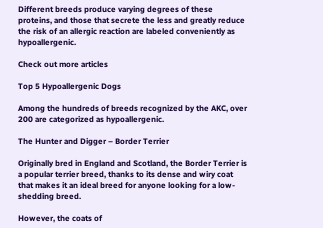Different breeds produce varying degrees of these proteins, and those that secrete the less and greatly reduce the risk of an allergic reaction are labeled conveniently as hypoallergenic.

Check out more articles

Top 5 Hypoallergenic Dogs

Among the hundreds of breeds recognized by the AKC, over 200 are categorized as hypoallergenic.

The Hunter and Digger – Border Terrier

Originally bred in England and Scotland, the Border Terrier is a popular terrier breed, thanks to its dense and wiry coat that makes it an ideal breed for anyone looking for a low-shedding breed.

However, the coats of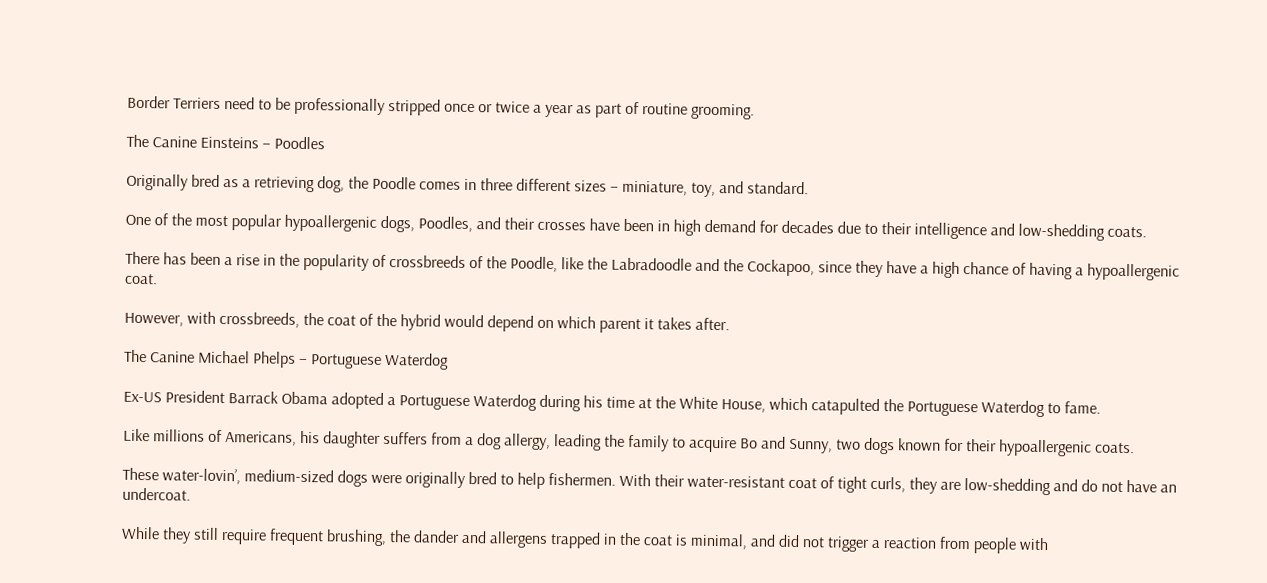Border Terriers need to be professionally stripped once or twice a year as part of routine grooming.

The Canine Einsteins – Poodles

Originally bred as a retrieving dog, the Poodle comes in three different sizes – miniature, toy, and standard.

One of the most popular hypoallergenic dogs, Poodles, and their crosses have been in high demand for decades due to their intelligence and low-shedding coats.

There has been a rise in the popularity of crossbreeds of the Poodle, like the Labradoodle and the Cockapoo, since they have a high chance of having a hypoallergenic coat.

However, with crossbreeds, the coat of the hybrid would depend on which parent it takes after.

The Canine Michael Phelps – Portuguese Waterdog

Ex-US President Barrack Obama adopted a Portuguese Waterdog during his time at the White House, which catapulted the Portuguese Waterdog to fame.

Like millions of Americans, his daughter suffers from a dog allergy, leading the family to acquire Bo and Sunny, two dogs known for their hypoallergenic coats.

These water-lovin’, medium-sized dogs were originally bred to help fishermen. With their water-resistant coat of tight curls, they are low-shedding and do not have an undercoat.

While they still require frequent brushing, the dander and allergens trapped in the coat is minimal, and did not trigger a reaction from people with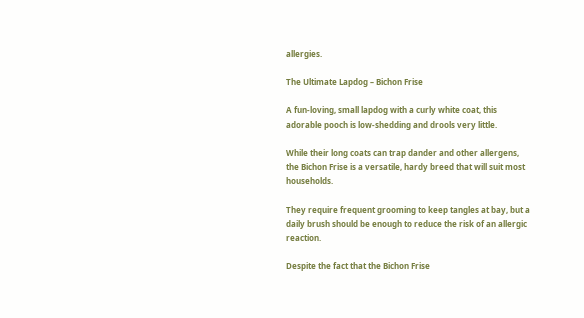allergies.

The Ultimate Lapdog – Bichon Frise

A fun-loving, small lapdog with a curly white coat, this adorable pooch is low-shedding and drools very little.

While their long coats can trap dander and other allergens, the Bichon Frise is a versatile, hardy breed that will suit most households.

They require frequent grooming to keep tangles at bay, but a daily brush should be enough to reduce the risk of an allergic reaction.

Despite the fact that the Bichon Frise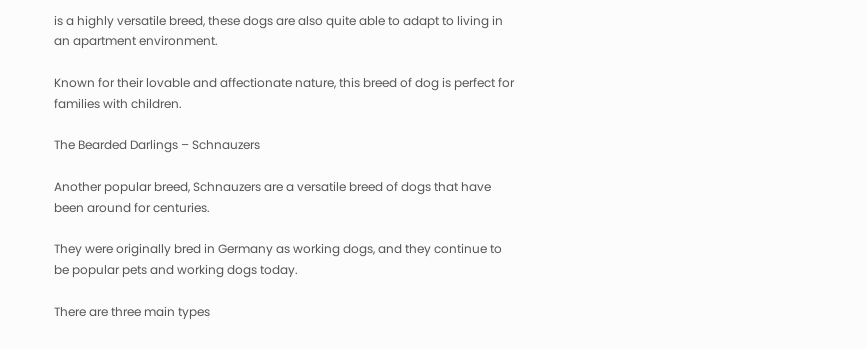is a highly versatile breed, these dogs are also quite able to adapt to living in an apartment environment.

Known for their lovable and affectionate nature, this breed of dog is perfect for families with children.

The Bearded Darlings – Schnauzers

Another popular breed, Schnauzers are a versatile breed of dogs that have been around for centuries.

They were originally bred in Germany as working dogs, and they continue to be popular pets and working dogs today.

There are three main types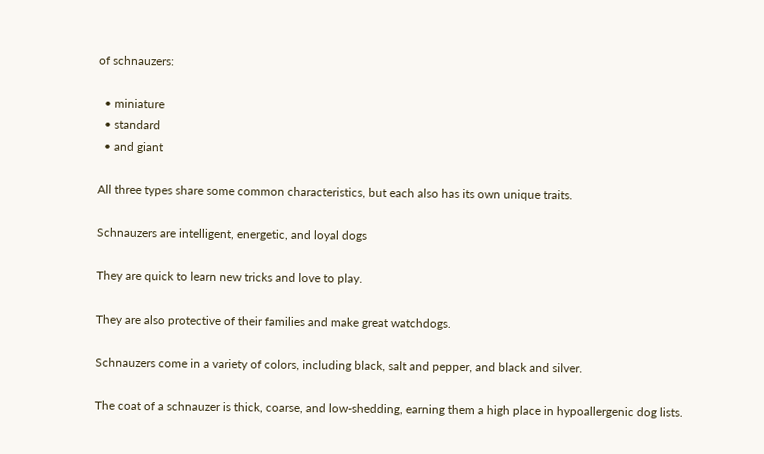of schnauzers:

  • miniature
  • standard
  • and giant

All three types share some common characteristics, but each also has its own unique traits.

Schnauzers are intelligent, energetic, and loyal dogs

They are quick to learn new tricks and love to play.

They are also protective of their families and make great watchdogs.

Schnauzers come in a variety of colors, including black, salt and pepper, and black and silver.

The coat of a schnauzer is thick, coarse, and low-shedding, earning them a high place in hypoallergenic dog lists.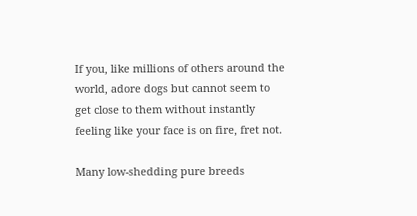If you, like millions of others around the world, adore dogs but cannot seem to get close to them without instantly feeling like your face is on fire, fret not.

Many low-shedding pure breeds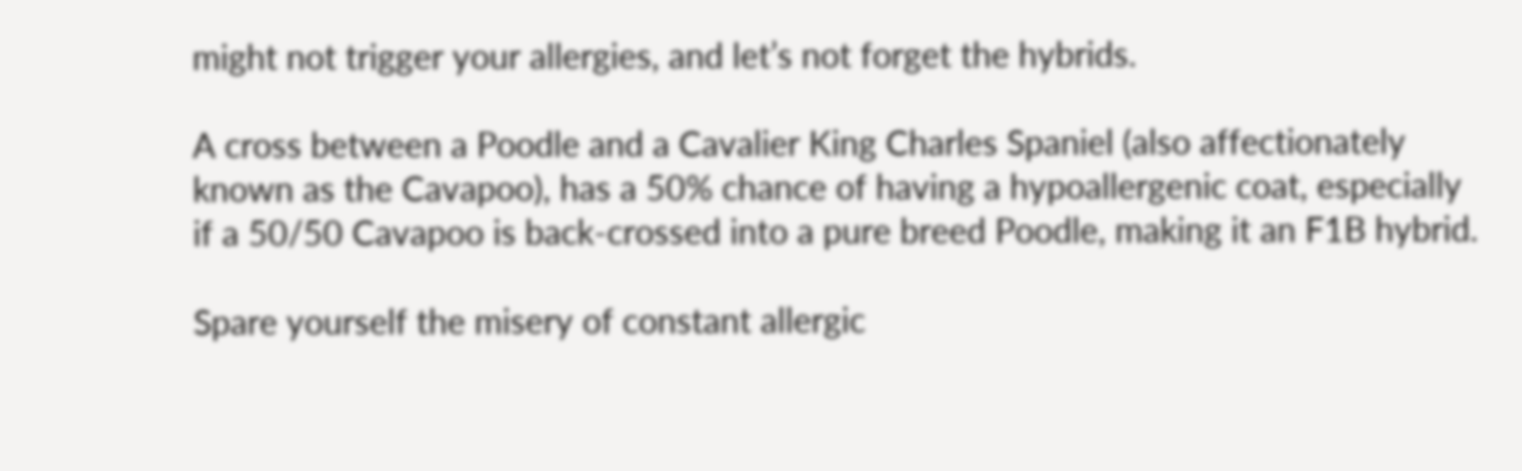might not trigger your allergies, and let’s not forget the hybrids.

A cross between a Poodle and a Cavalier King Charles Spaniel (also affectionately known as the Cavapoo), has a 50% chance of having a hypoallergenic coat, especially if a 50/50 Cavapoo is back-crossed into a pure breed Poodle, making it an F1B hybrid.

Spare yourself the misery of constant allergic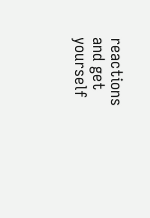reactions and get yourself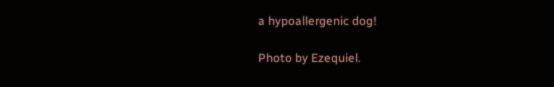a hypoallergenic dog!

Photo by Ezequiel.